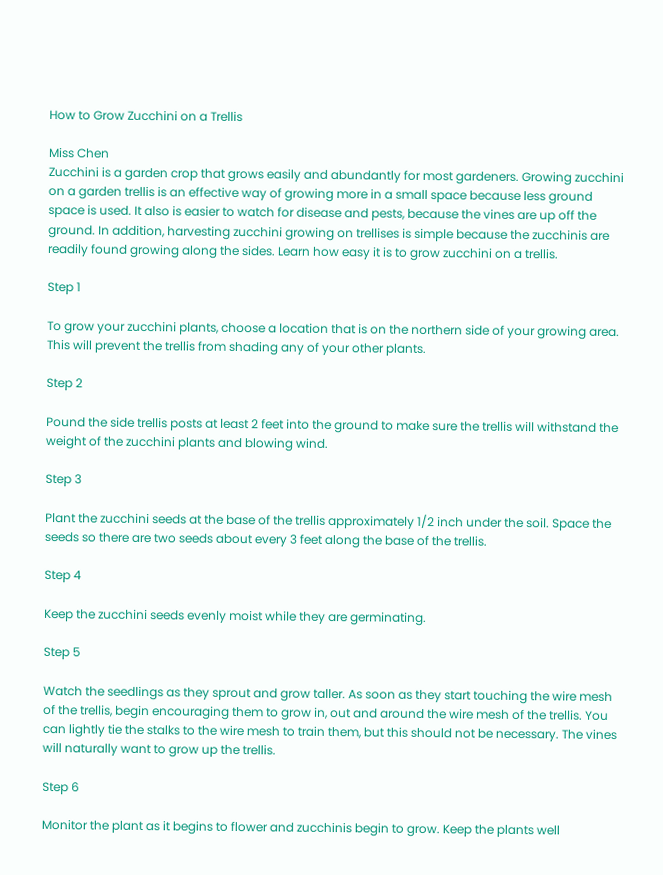How to Grow Zucchini on a Trellis

Miss Chen
Zucchini is a garden crop that grows easily and abundantly for most gardeners. Growing zucchini on a garden trellis is an effective way of growing more in a small space because less ground space is used. It also is easier to watch for disease and pests, because the vines are up off the ground. In addition, harvesting zucchini growing on trellises is simple because the zucchinis are readily found growing along the sides. Learn how easy it is to grow zucchini on a trellis.

Step 1

To grow your zucchini plants, choose a location that is on the northern side of your growing area. This will prevent the trellis from shading any of your other plants.

Step 2

Pound the side trellis posts at least 2 feet into the ground to make sure the trellis will withstand the weight of the zucchini plants and blowing wind.

Step 3

Plant the zucchini seeds at the base of the trellis approximately 1/2 inch under the soil. Space the seeds so there are two seeds about every 3 feet along the base of the trellis.

Step 4

Keep the zucchini seeds evenly moist while they are germinating.

Step 5

Watch the seedlings as they sprout and grow taller. As soon as they start touching the wire mesh of the trellis, begin encouraging them to grow in, out and around the wire mesh of the trellis. You can lightly tie the stalks to the wire mesh to train them, but this should not be necessary. The vines will naturally want to grow up the trellis.

Step 6

Monitor the plant as it begins to flower and zucchinis begin to grow. Keep the plants well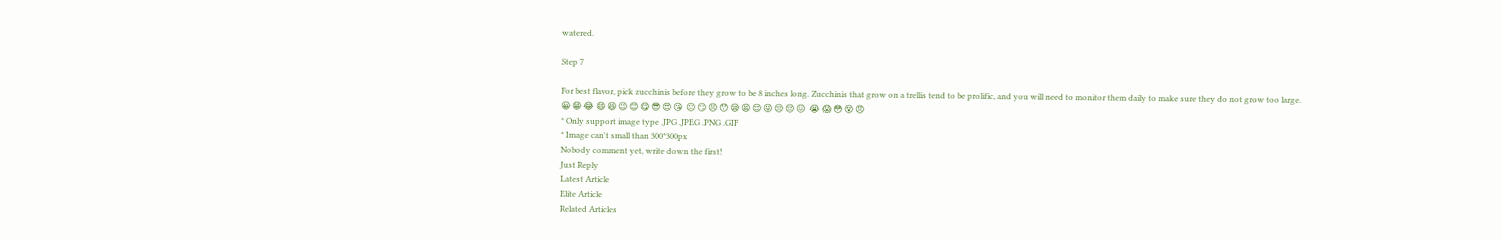watered.

Step 7

For best flavor, pick zucchinis before they grow to be 8 inches long. Zucchinis that grow on a trellis tend to be prolific, and you will need to monitor them daily to make sure they do not grow too large.
😀 😁 😂 😄 😆 😉 😊 😋 😎 😍 😘  😐 😏 😣 😯 😪 😫 😌 😜 😒 😔 😖  😭 😱 😳 😵 😠
* Only support image type .JPG .JPEG .PNG .GIF
* Image can't small than 300*300px
Nobody comment yet, write down the first!
Just Reply
Latest Article
Elite Article
Related Articles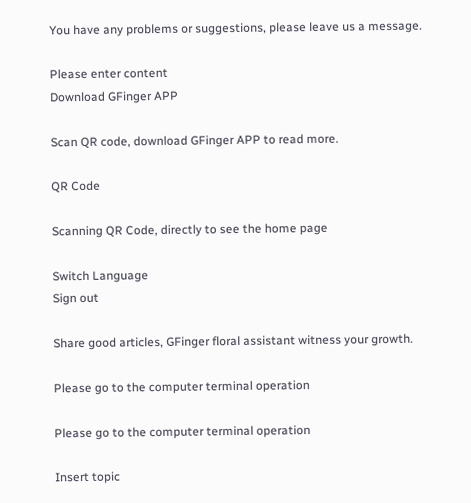You have any problems or suggestions, please leave us a message.

Please enter content
Download GFinger APP

Scan QR code, download GFinger APP to read more.

QR Code

Scanning QR Code, directly to see the home page

Switch Language
Sign out

Share good articles, GFinger floral assistant witness your growth.

Please go to the computer terminal operation

Please go to the computer terminal operation

Insert topic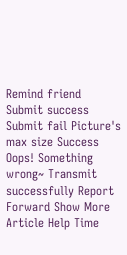Remind friend
Submit success Submit fail Picture's max size Success Oops! Something wrong~ Transmit successfully Report Forward Show More Article Help Time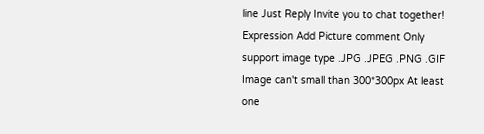line Just Reply Invite you to chat together! Expression Add Picture comment Only support image type .JPG .JPEG .PNG .GIF Image can't small than 300*300px At least one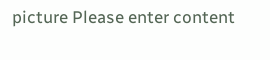picture Please enter content